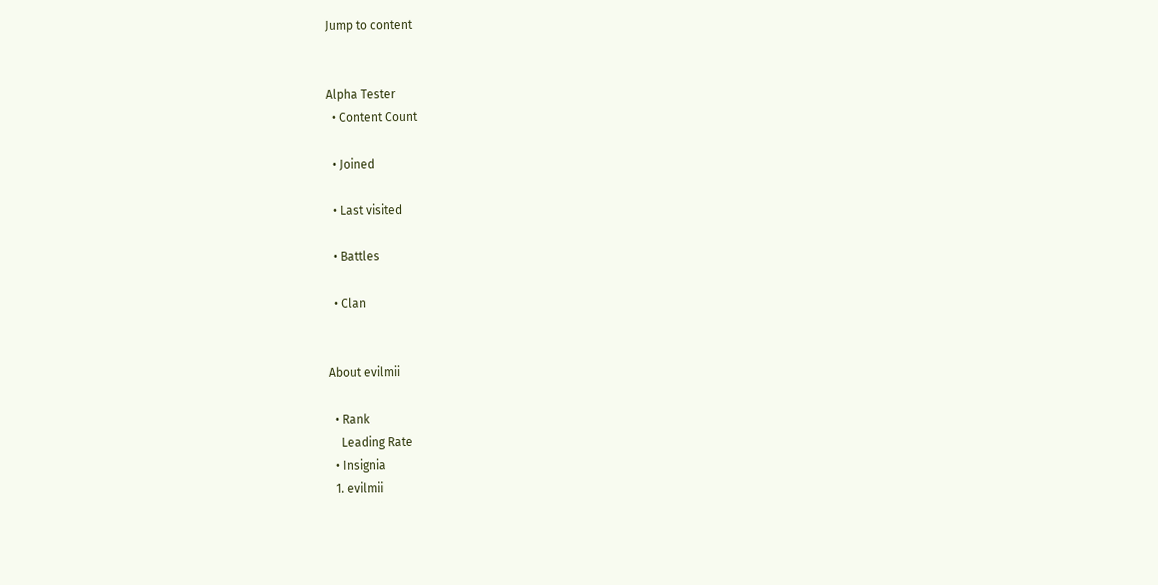Jump to content


Alpha Tester
  • Content Сount

  • Joined

  • Last visited

  • Battles

  • Clan


About evilmii

  • Rank
    Leading Rate
  • Insignia
  1. evilmii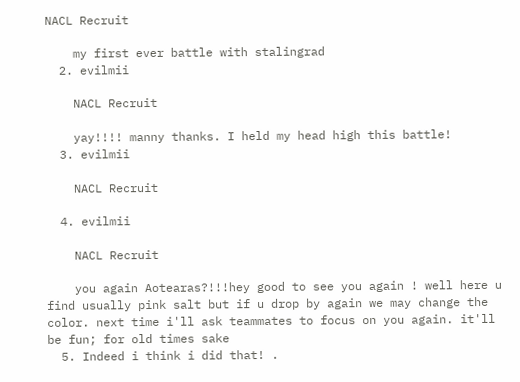NACL Recruit

    my first ever battle with stalingrad
  2. evilmii

    NACL Recruit

    yay!!!! manny thanks. I held my head high this battle!
  3. evilmii

    NACL Recruit

  4. evilmii

    NACL Recruit

    you again Aotearas?!!!hey good to see you again ! well here u find usually pink salt but if u drop by again we may change the color. next time i'll ask teammates to focus on you again. it'll be fun; for old times sake
  5. Indeed i think i did that! .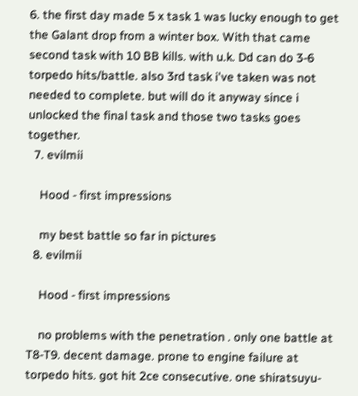6. the first day made 5 x task 1 was lucky enough to get the Galant drop from a winter box. With that came second task with 10 BB kills. with u.k. Dd can do 3-6 torpedo hits/battle. also 3rd task i've taken was not needed to complete. but will do it anyway since i unlocked the final task and those two tasks goes together.
  7. evilmii

    Hood - first impressions

    my best battle so far in pictures
  8. evilmii

    Hood - first impressions

    no problems with the penetration . only one battle at T8-T9. decent damage. prone to engine failure at torpedo hits. got hit 2ce consecutive. one shiratsuyu-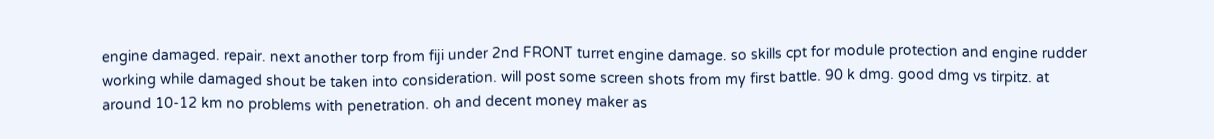engine damaged. repair. next another torp from fiji under 2nd FRONT turret engine damage. so skills cpt for module protection and engine rudder working while damaged shout be taken into consideration. will post some screen shots from my first battle. 90 k dmg. good dmg vs tirpitz. at around 10-12 km no problems with penetration. oh and decent money maker as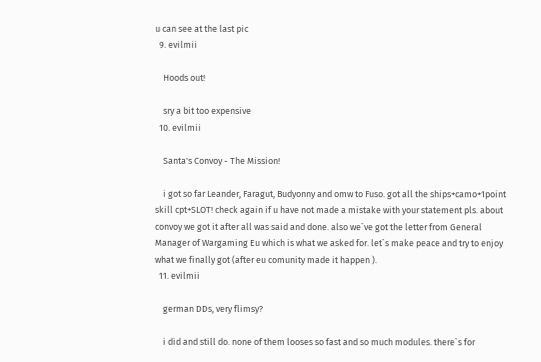u can see at the last pic
  9. evilmii

    Hoods out!

    sry a bit too expensive
  10. evilmii

    Santa's Convoy - The Mission!

    i got so far Leander, Faragut, Budyonny and omw to Fuso. got all the ships+camo+1point skill cpt+SLOT! check again if u have not made a mistake with your statement pls. about convoy we got it after all was said and done. also we`ve got the letter from General Manager of Wargaming Eu which is what we asked for. let`s make peace and try to enjoy what we finally got (after eu comunity made it happen ).
  11. evilmii

    german DDs, very flimsy?

    i did and still do. none of them looses so fast and so much modules. there`s for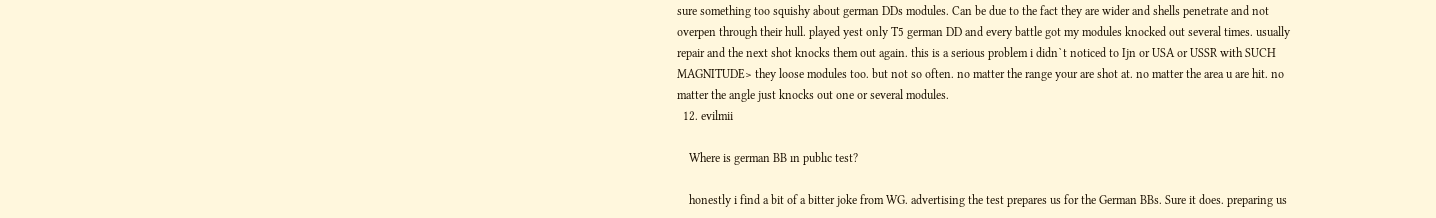sure something too squishy about german DDs modules. Can be due to the fact they are wider and shells penetrate and not overpen through their hull. played yest only T5 german DD and every battle got my modules knocked out several times. usually repair and the next shot knocks them out again. this is a serious problem i didn`t noticed to Ijn or USA or USSR with SUCH MAGNITUDE> they loose modules too. but not so often. no matter the range your are shot at. no matter the area u are hit. no matter the angle just knocks out one or several modules.
  12. evilmii

    Where is german BB ın publıc test?

    honestly i find a bit of a bitter joke from WG. advertising the test prepares us for the German BBs. Sure it does. preparing us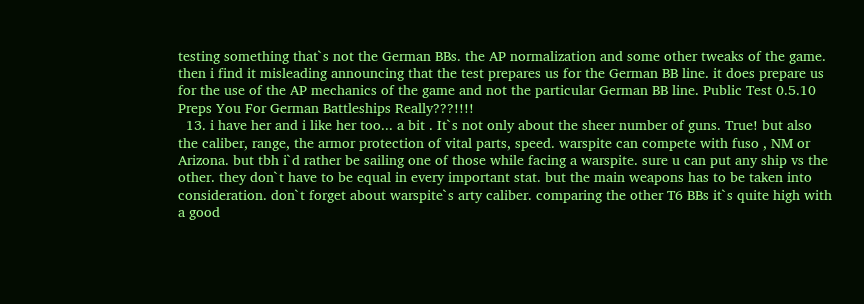testing something that`s not the German BBs. the AP normalization and some other tweaks of the game. then i find it misleading announcing that the test prepares us for the German BB line. it does prepare us for the use of the AP mechanics of the game and not the particular German BB line. Public Test 0.5.10 Preps You For German Battleships Really???!!!!
  13. i have her and i like her too... a bit . It`s not only about the sheer number of guns. True! but also the caliber, range, the armor protection of vital parts, speed. warspite can compete with fuso , NM or Arizona. but tbh i`d rather be sailing one of those while facing a warspite. sure u can put any ship vs the other. they don`t have to be equal in every important stat. but the main weapons has to be taken into consideration. don`t forget about warspite`s arty caliber. comparing the other T6 BBs it`s quite high with a good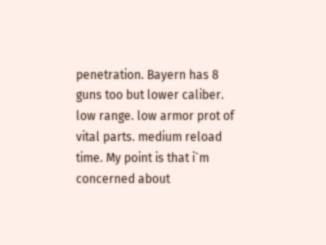penetration. Bayern has 8 guns too but lower caliber. low range. low armor prot of vital parts. medium reload time. My point is that i`m concerned about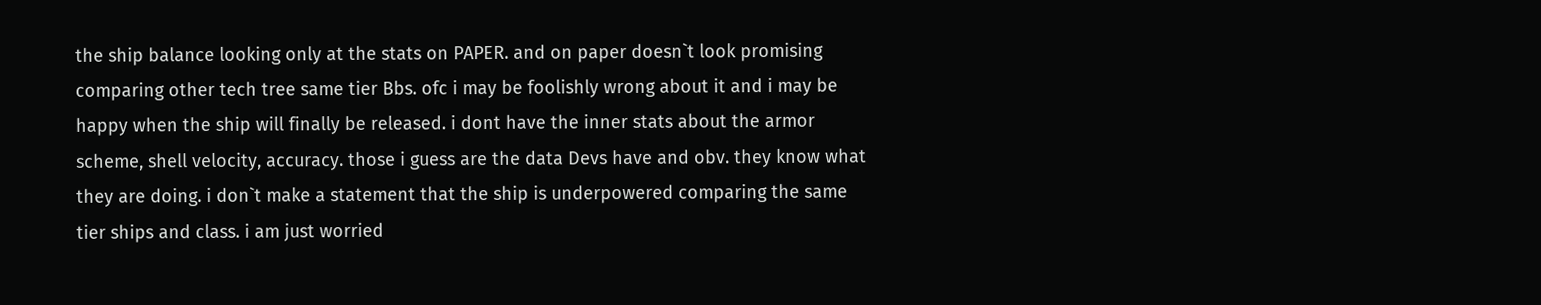the ship balance looking only at the stats on PAPER. and on paper doesn`t look promising comparing other tech tree same tier Bbs. ofc i may be foolishly wrong about it and i may be happy when the ship will finally be released. i dont have the inner stats about the armor scheme, shell velocity, accuracy. those i guess are the data Devs have and obv. they know what they are doing. i don`t make a statement that the ship is underpowered comparing the same tier ships and class. i am just worried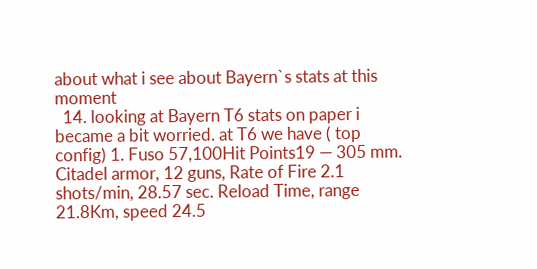about what i see about Bayern`s stats at this moment
  14. looking at Bayern T6 stats on paper i became a bit worried. at T6 we have ( top config) 1. Fuso 57,100Hit Points19 — 305 mm. Citadel armor, 12 guns, Rate of Fire 2.1 shots/min, 28.57 sec. Reload Time, range 21.8Km, speed 24.5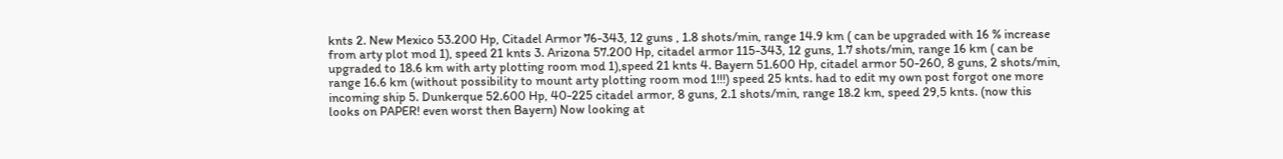knts 2. New Mexico 53.200 Hp, Citadel Armor 76-343, 12 guns , 1.8 shots/min, range 14.9 km ( can be upgraded with 16 % increase from arty plot mod 1), speed 21 knts 3. Arizona 57.200 Hp, citadel armor 115-343, 12 guns, 1.7 shots/min, range 16 km ( can be upgraded to 18.6 km with arty plotting room mod 1),speed 21 knts 4. Bayern 51.600 Hp, citadel armor 50-260, 8 guns, 2 shots/min, range 16.6 km (without possibility to mount arty plotting room mod 1!!!) speed 25 knts. had to edit my own post forgot one more incoming ship 5. Dunkerque 52.600 Hp, 40-225 citadel armor, 8 guns, 2.1 shots/min, range 18.2 km, speed 29,5 knts. (now this looks on PAPER! even worst then Bayern) Now looking at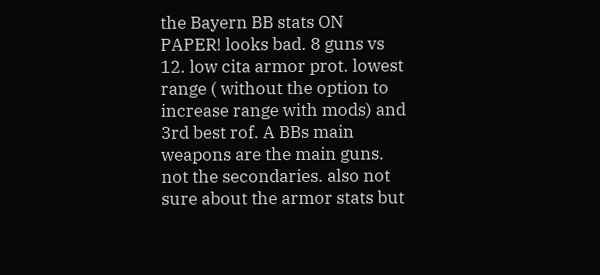the Bayern BB stats ON PAPER! looks bad. 8 guns vs 12. low cita armor prot. lowest range ( without the option to increase range with mods) and 3rd best rof. A BBs main weapons are the main guns. not the secondaries. also not sure about the armor stats but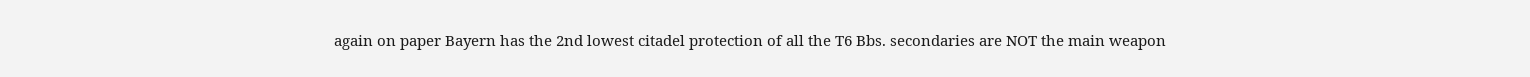again on paper Bayern has the 2nd lowest citadel protection of all the T6 Bbs. secondaries are NOT the main weapon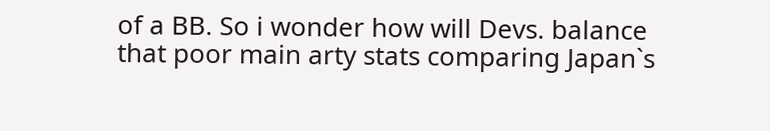of a BB. So i wonder how will Devs. balance that poor main arty stats comparing Japan`s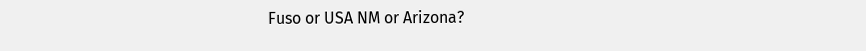Fuso or USA NM or Arizona?